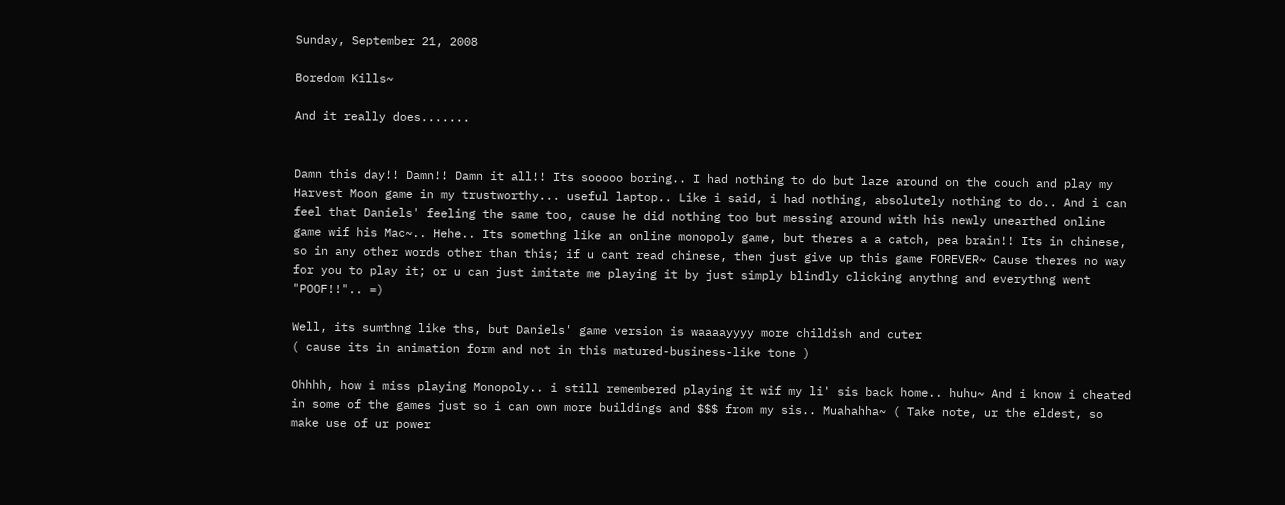Sunday, September 21, 2008

Boredom Kills~

And it really does.......


Damn this day!! Damn!! Damn it all!! Its sooooo boring.. I had nothing to do but laze around on the couch and play my Harvest Moon game in my trustworthy... useful laptop.. Like i said, i had nothing, absolutely nothing to do.. And i can feel that Daniels' feeling the same too, cause he did nothing too but messing around with his newly unearthed online game wif his Mac~.. Hehe.. Its somethng like an online monopoly game, but theres a a catch, pea brain!! Its in chinese, so in any other words other than this; if u cant read chinese, then just give up this game FOREVER~ Cause theres no way for you to play it; or u can just imitate me playing it by just simply blindly clicking anythng and everythng went "POOF!!".. =)

Well, its sumthng like ths, but Daniels' game version is waaaayyyy more childish and cuter
( cause its in animation form and not in this matured-business-like tone )

Ohhhh, how i miss playing Monopoly.. i still remembered playing it wif my li' sis back home.. huhu~ And i know i cheated in some of the games just so i can own more buildings and $$$ from my sis.. Muahahha~ ( Take note, ur the eldest, so make use of ur power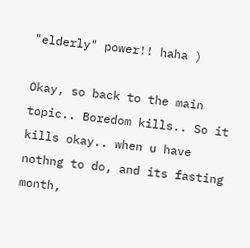"elderly" power!! haha )

Okay, so back to the main topic.. Boredom kills.. So it kills okay.. when u have nothng to do, and its fasting month,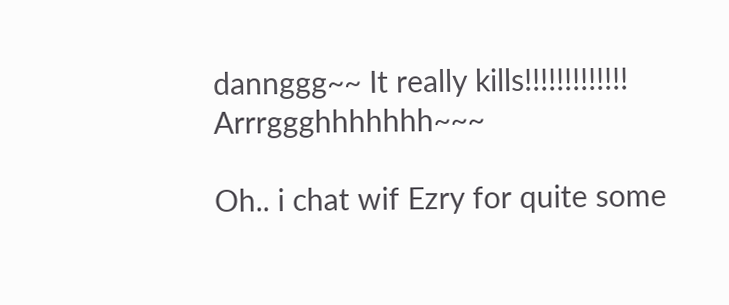dannggg~~ It really kills!!!!!!!!!!!!! Arrrggghhhhhhh~~~

Oh.. i chat wif Ezry for quite some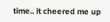time.. it cheered me up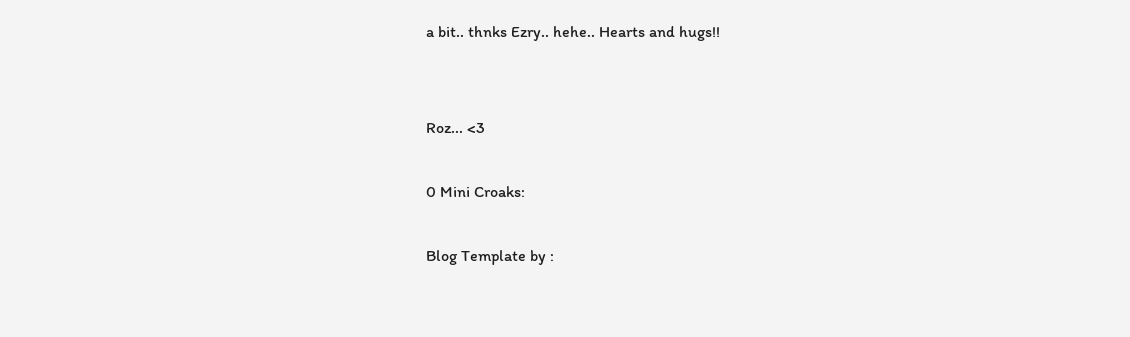a bit.. thnks Ezry.. hehe.. Hearts and hugs!!


Roz... <3

0 Mini Croaks:

Blog Template by :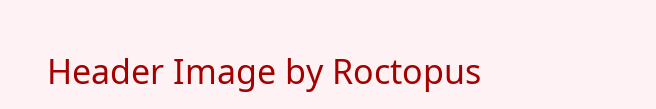Header Image by Roctopus